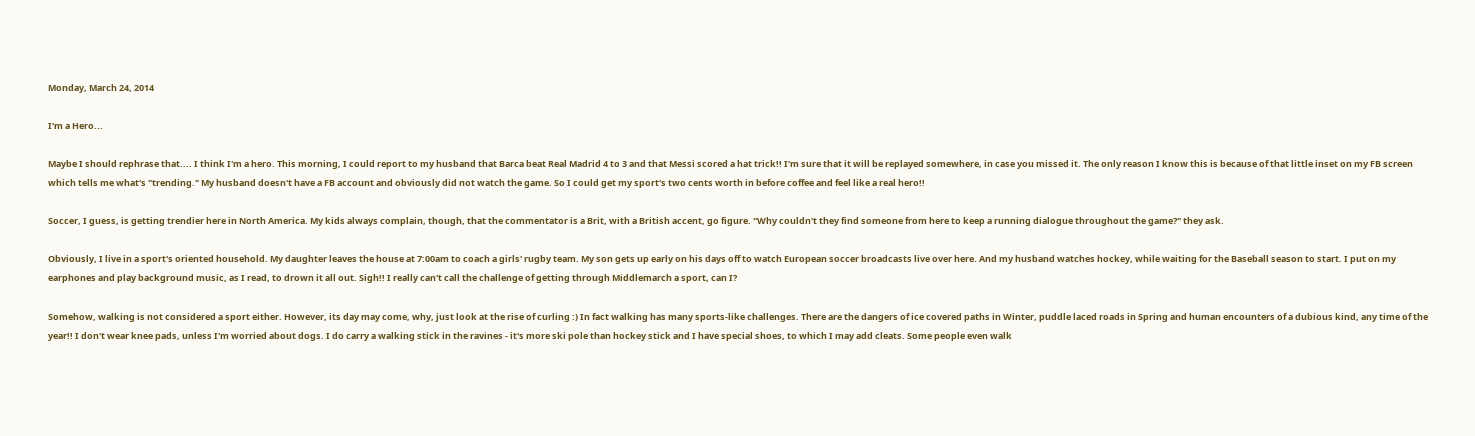Monday, March 24, 2014

I'm a Hero...

Maybe I should rephrase that.... I think I'm a hero. This morning, I could report to my husband that Barca beat Real Madrid 4 to 3 and that Messi scored a hat trick!! I'm sure that it will be replayed somewhere, in case you missed it. The only reason I know this is because of that little inset on my FB screen which tells me what's "trending." My husband doesn't have a FB account and obviously did not watch the game. So I could get my sport's two cents worth in before coffee and feel like a real hero!!

Soccer, I guess, is getting trendier here in North America. My kids always complain, though, that the commentator is a Brit, with a British accent, go figure. "Why couldn't they find someone from here to keep a running dialogue throughout the game?" they ask.

Obviously, I live in a sport's oriented household. My daughter leaves the house at 7:00am to coach a girls' rugby team. My son gets up early on his days off to watch European soccer broadcasts live over here. And my husband watches hockey, while waiting for the Baseball season to start. I put on my earphones and play background music, as I read, to drown it all out. Sigh!! I really can't call the challenge of getting through Middlemarch a sport, can I?

Somehow, walking is not considered a sport either. However, its day may come, why, just look at the rise of curling :) In fact walking has many sports-like challenges. There are the dangers of ice covered paths in Winter, puddle laced roads in Spring and human encounters of a dubious kind, any time of the year!! I don't wear knee pads, unless I'm worried about dogs. I do carry a walking stick in the ravines - it's more ski pole than hockey stick and I have special shoes, to which I may add cleats. Some people even walk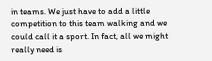in teams. We just have to add a little competition to this team walking and we could call it a sport. In fact, all we might really need is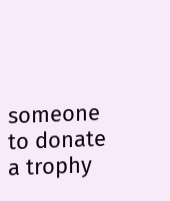someone to donate a trophy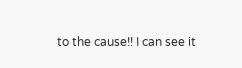to the cause!! I can see it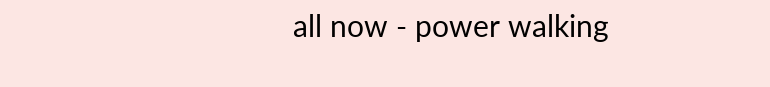all now - power walking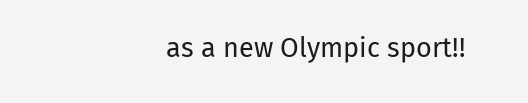as a new Olympic sport!!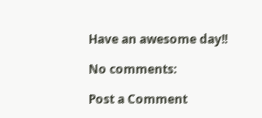Have an awesome day!!

No comments:

Post a Comment